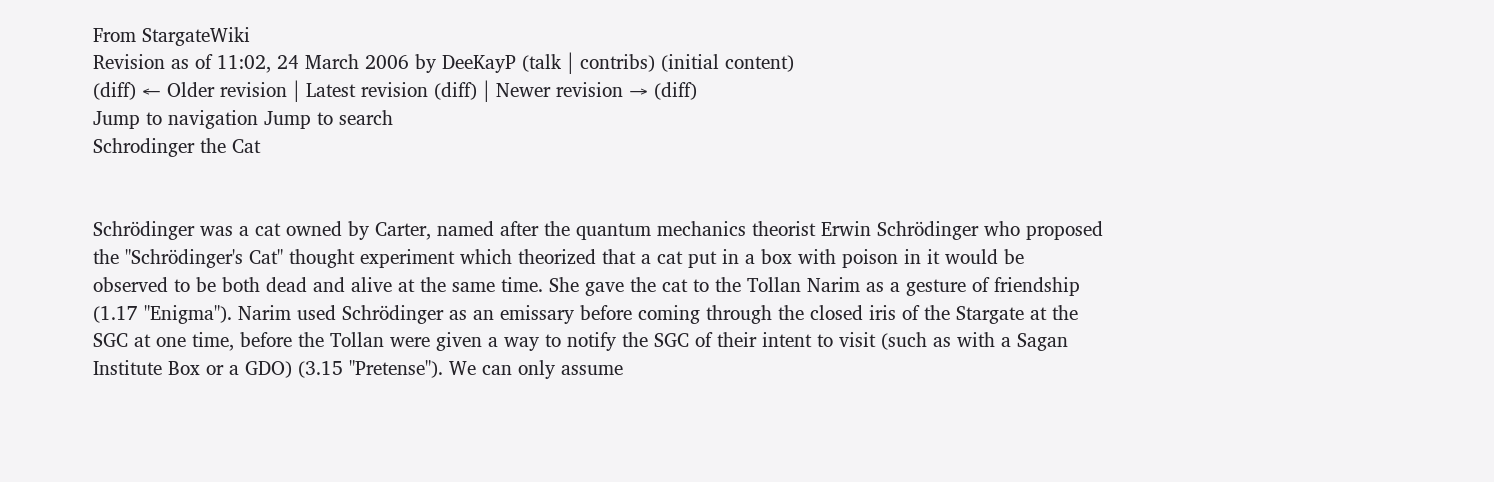From StargateWiki
Revision as of 11:02, 24 March 2006 by DeeKayP (talk | contribs) (initial content)
(diff) ← Older revision | Latest revision (diff) | Newer revision → (diff)
Jump to navigation Jump to search
Schrodinger the Cat


Schrödinger was a cat owned by Carter, named after the quantum mechanics theorist Erwin Schrödinger who proposed the "Schrödinger's Cat" thought experiment which theorized that a cat put in a box with poison in it would be observed to be both dead and alive at the same time. She gave the cat to the Tollan Narim as a gesture of friendship (1.17 "Enigma"). Narim used Schrödinger as an emissary before coming through the closed iris of the Stargate at the SGC at one time, before the Tollan were given a way to notify the SGC of their intent to visit (such as with a Sagan Institute Box or a GDO) (3.15 "Pretense"). We can only assume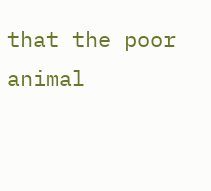that the poor animal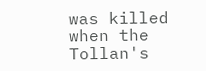was killed when the Tollan's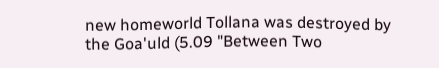new homeworld Tollana was destroyed by the Goa'uld (5.09 "Between Two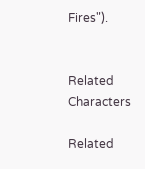Fires").


Related Characters

Related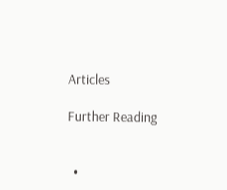Articles

Further Reading


  •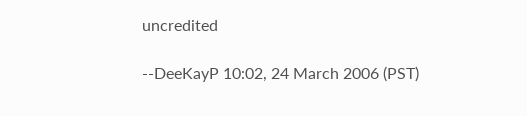uncredited

--DeeKayP 10:02, 24 March 2006 (PST)